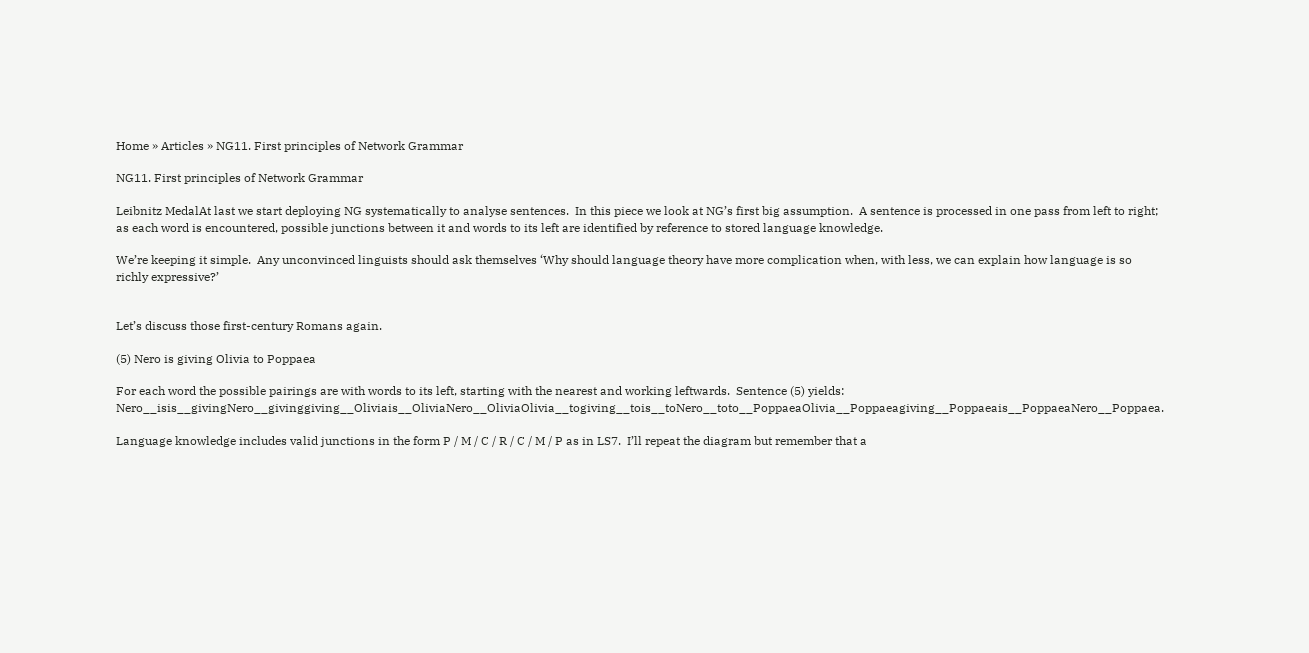Home » Articles » NG11. First principles of Network Grammar

NG11. First principles of Network Grammar

Leibnitz MedalAt last we start deploying NG systematically to analyse sentences.  In this piece we look at NG’s first big assumption.  A sentence is processed in one pass from left to right; as each word is encountered, possible junctions between it and words to its left are identified by reference to stored language knowledge.

We’re keeping it simple.  Any unconvinced linguists should ask themselves ‘Why should language theory have more complication when, with less, we can explain how language is so richly expressive?’


Let’s discuss those first-century Romans again.

(5) Nero is giving Olivia to Poppaea

For each word the possible pairings are with words to its left, starting with the nearest and working leftwards.  Sentence (5) yields:  Nero__isis__givingNero__givinggiving__Oliviais__OliviaNero__OliviaOlivia__togiving__tois__toNero__toto__PoppaeaOlivia__Poppaeagiving__Poppaeais__PoppaeaNero__Poppaea.

Language knowledge includes valid junctions in the form P / M / C / R / C / M / P as in LS7.  I’ll repeat the diagram but remember that a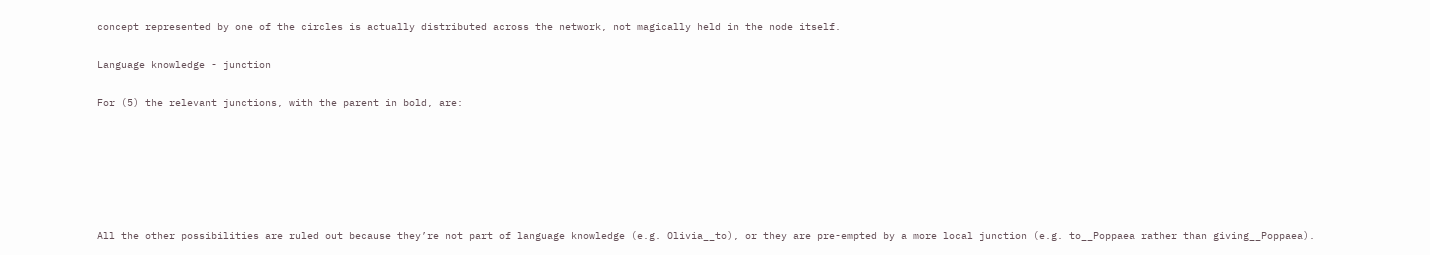concept represented by one of the circles is actually distributed across the network, not magically held in the node itself.

Language knowledge - junction

For (5) the relevant junctions, with the parent in bold, are:






All the other possibilities are ruled out because they’re not part of language knowledge (e.g. Olivia__to), or they are pre-empted by a more local junction (e.g. to__Poppaea rather than giving__Poppaea).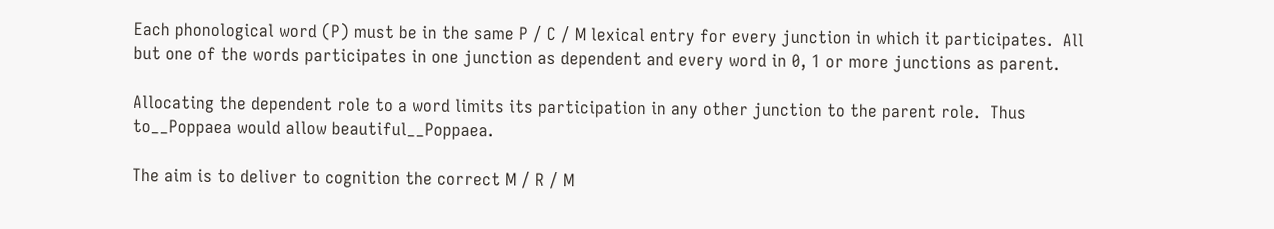Each phonological word (P) must be in the same P / C / M lexical entry for every junction in which it participates.  All but one of the words participates in one junction as dependent and every word in 0, 1 or more junctions as parent.

Allocating the dependent role to a word limits its participation in any other junction to the parent role.  Thus to__Poppaea would allow beautiful__Poppaea.

The aim is to deliver to cognition the correct M / R / M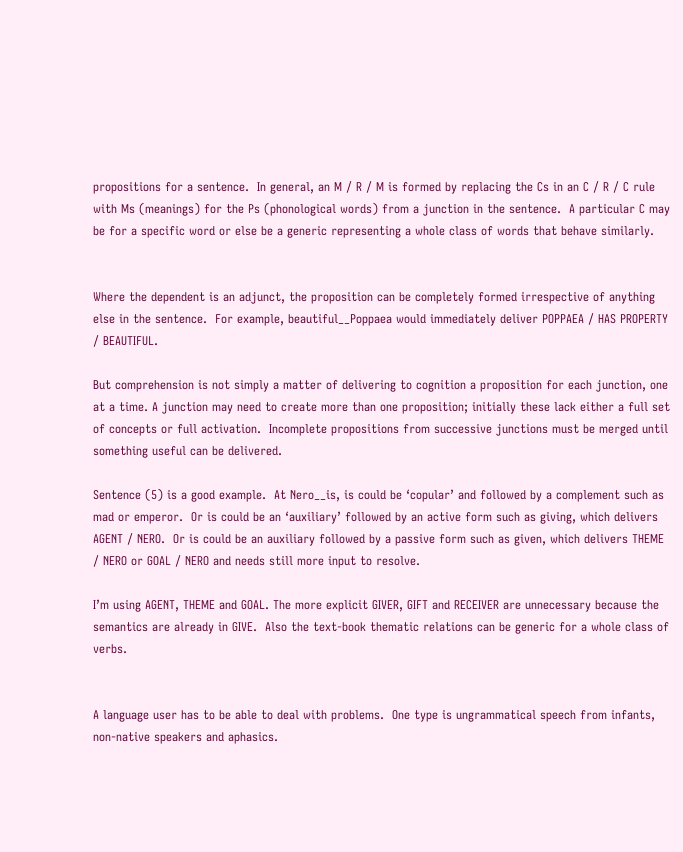propositions for a sentence.  In general, an M / R / M is formed by replacing the Cs in an C / R / C rule with Ms (meanings) for the Ps (phonological words) from a junction in the sentence.  A particular C may be for a specific word or else be a generic representing a whole class of words that behave similarly.


Where the dependent is an adjunct, the proposition can be completely formed irrespective of anything else in the sentence.  For example, beautiful__Poppaea would immediately deliver POPPAEA / HAS PROPERTY / BEAUTIFUL.

But comprehension is not simply a matter of delivering to cognition a proposition for each junction, one at a time. A junction may need to create more than one proposition; initially these lack either a full set of concepts or full activation.  Incomplete propositions from successive junctions must be merged until something useful can be delivered.

Sentence (5) is a good example.  At Nero__is, is could be ‘copular’ and followed by a complement such as mad or emperor.  Or is could be an ‘auxiliary’ followed by an active form such as giving, which delivers AGENT / NERO.  Or is could be an auxiliary followed by a passive form such as given, which delivers THEME / NERO or GOAL / NERO and needs still more input to resolve.

I’m using AGENT, THEME and GOAL. The more explicit GIVER, GIFT and RECEIVER are unnecessary because the semantics are already in GIVE.  Also the text-book thematic relations can be generic for a whole class of verbs.


A language user has to be able to deal with problems.  One type is ungrammatical speech from infants, non-native speakers and aphasics.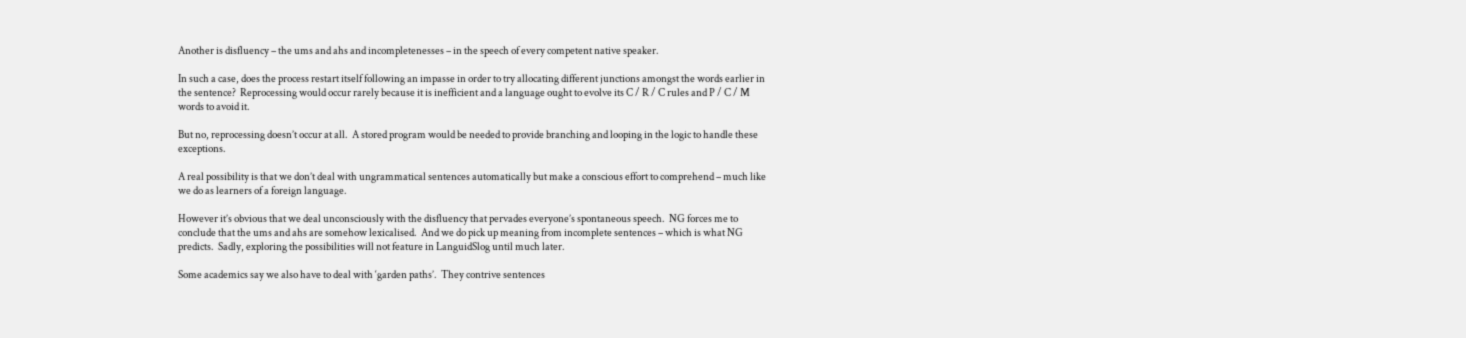Another is disfluency – the ums and ahs and incompletenesses – in the speech of every competent native speaker.

In such a case, does the process restart itself following an impasse in order to try allocating different junctions amongst the words earlier in the sentence?  Reprocessing would occur rarely because it is inefficient and a language ought to evolve its C / R / C rules and P / C / M words to avoid it.

But no, reprocessing doesn’t occur at all.  A stored program would be needed to provide branching and looping in the logic to handle these exceptions.

A real possibility is that we don’t deal with ungrammatical sentences automatically but make a conscious effort to comprehend – much like we do as learners of a foreign language.

However it’s obvious that we deal unconsciously with the disfluency that pervades everyone’s spontaneous speech.  NG forces me to conclude that the ums and ahs are somehow lexicalised.  And we do pick up meaning from incomplete sentences – which is what NG predicts.  Sadly, exploring the possibilities will not feature in LanguidSlog until much later.

Some academics say we also have to deal with ‘garden paths’.  They contrive sentences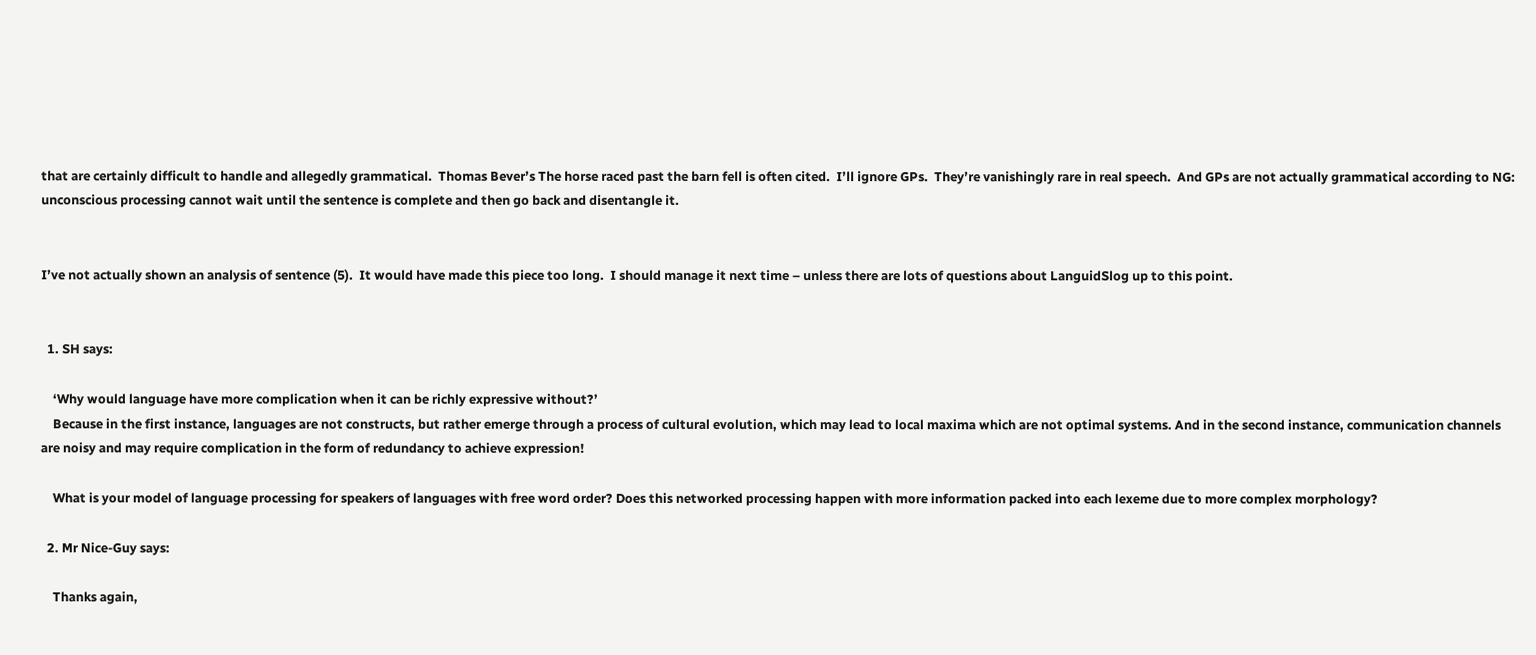that are certainly difficult to handle and allegedly grammatical.  Thomas Bever’s The horse raced past the barn fell is often cited.  I’ll ignore GPs.  They’re vanishingly rare in real speech.  And GPs are not actually grammatical according to NG: unconscious processing cannot wait until the sentence is complete and then go back and disentangle it.


I’ve not actually shown an analysis of sentence (5).  It would have made this piece too long.  I should manage it next time – unless there are lots of questions about LanguidSlog up to this point.


  1. SH says:

    ‘Why would language have more complication when it can be richly expressive without?’
    Because in the first instance, languages are not constructs, but rather emerge through a process of cultural evolution, which may lead to local maxima which are not optimal systems. And in the second instance, communication channels are noisy and may require complication in the form of redundancy to achieve expression!

    What is your model of language processing for speakers of languages with free word order? Does this networked processing happen with more information packed into each lexeme due to more complex morphology?

  2. Mr Nice-Guy says:

    Thanks again,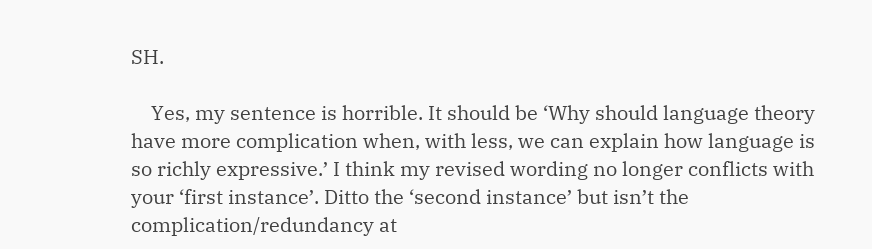SH.

    Yes, my sentence is horrible. It should be ‘Why should language theory have more complication when, with less, we can explain how language is so richly expressive.’ I think my revised wording no longer conflicts with your ‘first instance’. Ditto the ‘second instance’ but isn’t the complication/redundancy at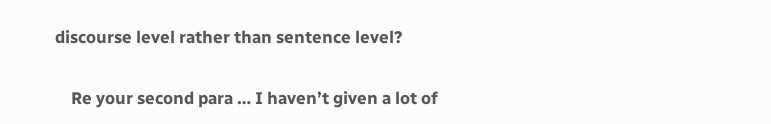discourse level rather than sentence level?

    Re your second para … I haven’t given a lot of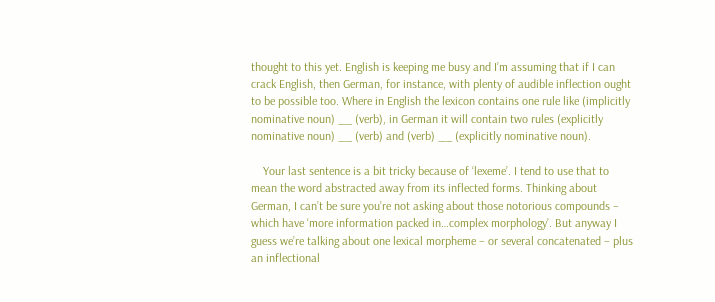thought to this yet. English is keeping me busy and I’m assuming that if I can crack English, then German, for instance, with plenty of audible inflection ought to be possible too. Where in English the lexicon contains one rule like (implicitly nominative noun) __ (verb), in German it will contain two rules (explicitly nominative noun) __ (verb) and (verb) __ (explicitly nominative noun).

    Your last sentence is a bit tricky because of ‘lexeme’. I tend to use that to mean the word abstracted away from its inflected forms. Thinking about German, I can’t be sure you’re not asking about those notorious compounds – which have ‘more information packed in…complex morphology’. But anyway I guess we’re talking about one lexical morpheme – or several concatenated – plus an inflectional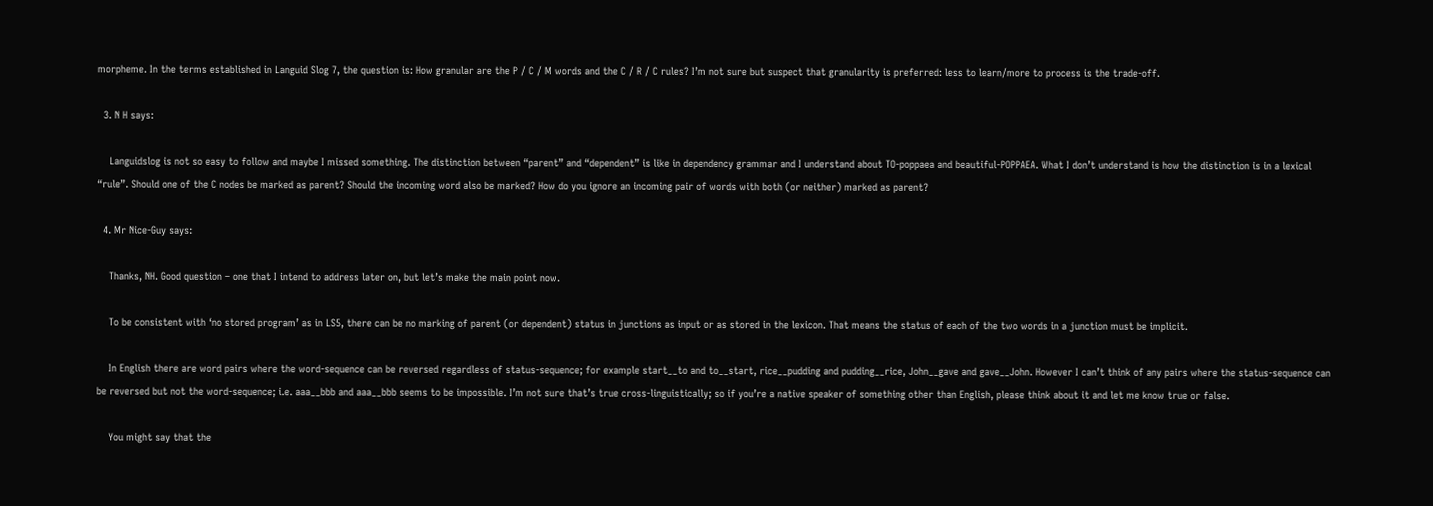morpheme. In the terms established in Languid Slog 7, the question is: How granular are the P / C / M words and the C / R / C rules? I’m not sure but suspect that granularity is preferred: less to learn/more to process is the trade-off.

  3. N H says:

    Languidslog is not so easy to follow and maybe I missed something. The distinction between “parent” and “dependent” is like in dependency grammar and I understand about TO-poppaea and beautiful-POPPAEA. What I don’t understand is how the distinction is in a lexical “rule”. Should one of the C nodes be marked as parent? Should the incoming word also be marked? How do you ignore an incoming pair of words with both (or neither) marked as parent?

  4. Mr Nice-Guy says:

    Thanks, NH. Good question – one that I intend to address later on, but let’s make the main point now.

    To be consistent with ‘no stored program’ as in LS5, there can be no marking of parent (or dependent) status in junctions as input or as stored in the lexicon. That means the status of each of the two words in a junction must be implicit.

    In English there are word pairs where the word-sequence can be reversed regardless of status-sequence; for example start__to and to__start, rice__pudding and pudding__rice, John__gave and gave__John. However I can’t think of any pairs where the status-sequence can be reversed but not the word-sequence; i.e. aaa__bbb and aaa__bbb seems to be impossible. I’m not sure that’s true cross-linguistically; so if you’re a native speaker of something other than English, please think about it and let me know true or false.

    You might say that the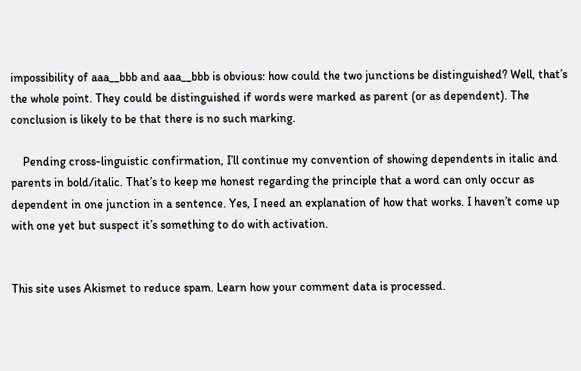impossibility of aaa__bbb and aaa__bbb is obvious: how could the two junctions be distinguished? Well, that’s the whole point. They could be distinguished if words were marked as parent (or as dependent). The conclusion is likely to be that there is no such marking.

    Pending cross-linguistic confirmation, I’ll continue my convention of showing dependents in italic and parents in bold/italic. That’s to keep me honest regarding the principle that a word can only occur as dependent in one junction in a sentence. Yes, I need an explanation of how that works. I haven’t come up with one yet but suspect it’s something to do with activation.


This site uses Akismet to reduce spam. Learn how your comment data is processed.